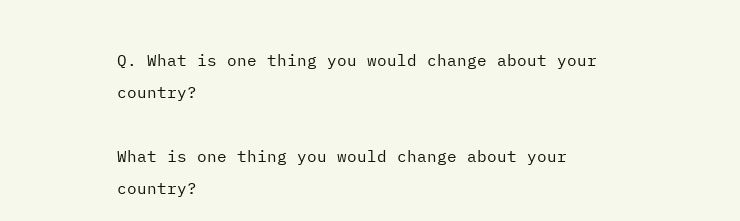Q. What is one thing you would change about your country?

What is one thing you would change about your country?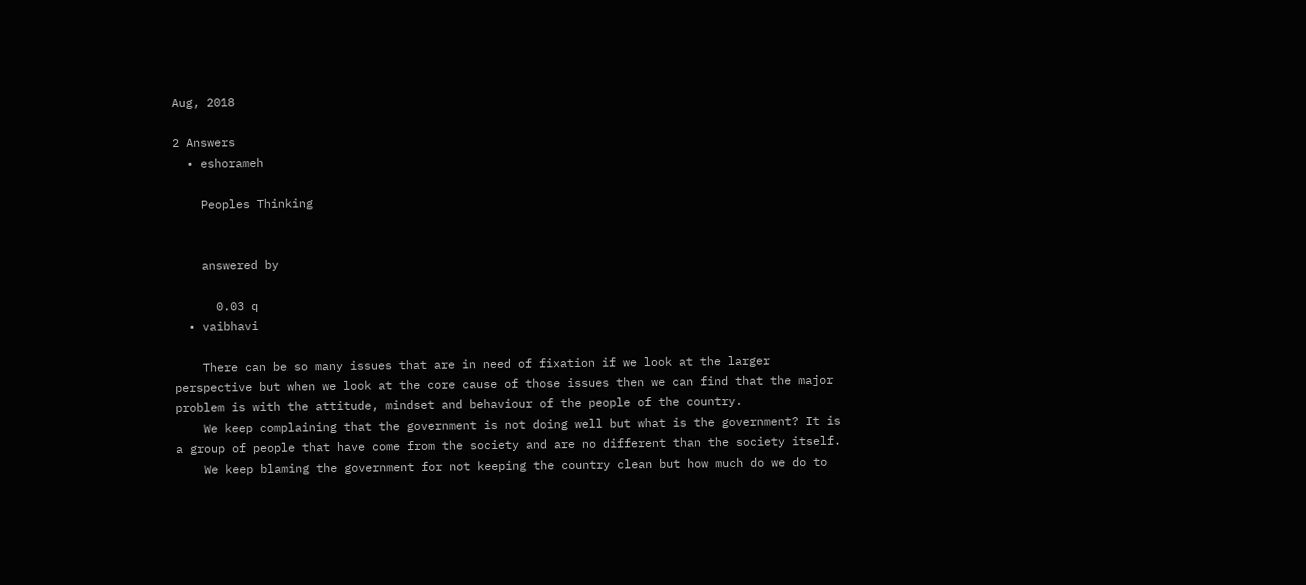Aug, 2018

2 Answers
  • eshorameh

    Peoples Thinking


    answered by

      0.03 q
  • vaibhavi

    There can be so many issues that are in need of fixation if we look at the larger perspective but when we look at the core cause of those issues then we can find that the major problem is with the attitude, mindset and behaviour of the people of the country.
    We keep complaining that the government is not doing well but what is the government? It is a group of people that have come from the society and are no different than the society itself.
    We keep blaming the government for not keeping the country clean but how much do we do to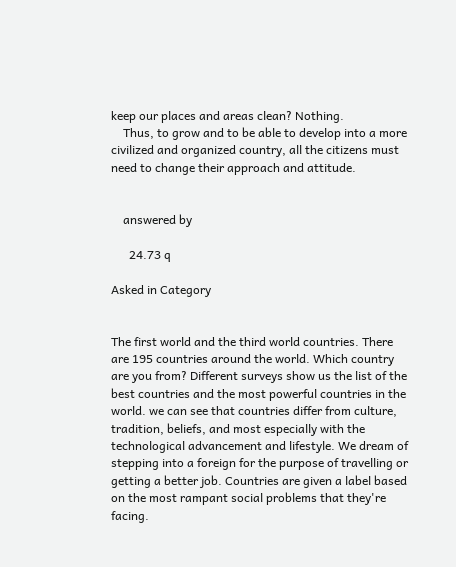keep our places and areas clean? Nothing.
    Thus, to grow and to be able to develop into a more civilized and organized country, all the citizens must need to change their approach and attitude.


    answered by

      24.73 q

Asked in Category


The first world and the third world countries. There are 195 countries around the world. Which country are you from? Different surveys show us the list of the best countries and the most powerful countries in the world. we can see that countries differ from culture, tradition, beliefs, and most especially with the technological advancement and lifestyle. We dream of stepping into a foreign for the purpose of travelling or getting a better job. Countries are given a label based on the most rampant social problems that they're facing.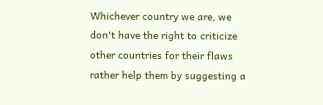Whichever country we are, we don't have the right to criticize other countries for their flaws rather help them by suggesting a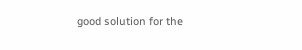good solution for the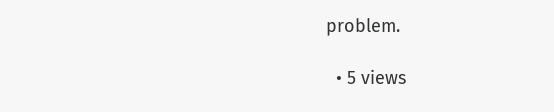problem.

  • 5 views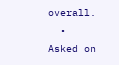overall.
  • Asked on